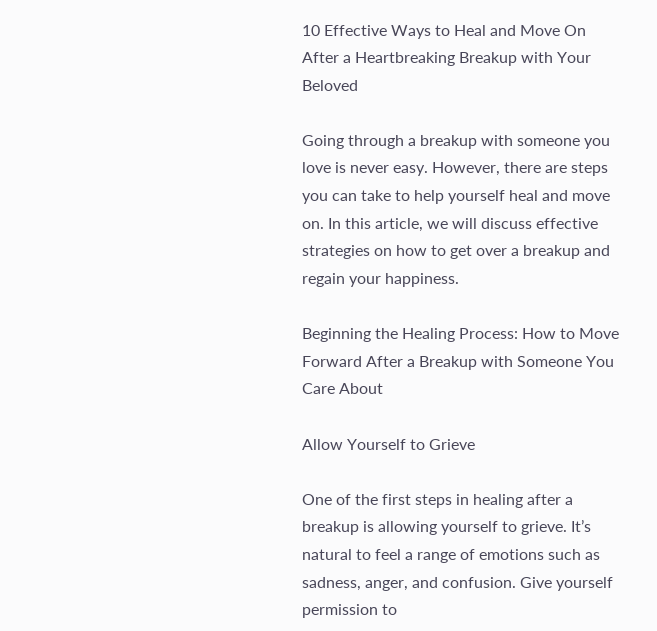10 Effective Ways to Heal and Move On After a Heartbreaking Breakup with Your Beloved

Going through a breakup with someone you love is never easy. However, there are steps you can take to help yourself heal and move on. In this article, we will discuss effective strategies on how to get over a breakup and regain your happiness.

Beginning the Healing Process: How to Move Forward After a Breakup with Someone You Care About

Allow Yourself to Grieve

One of the first steps in healing after a breakup is allowing yourself to grieve. It’s natural to feel a range of emotions such as sadness, anger, and confusion. Give yourself permission to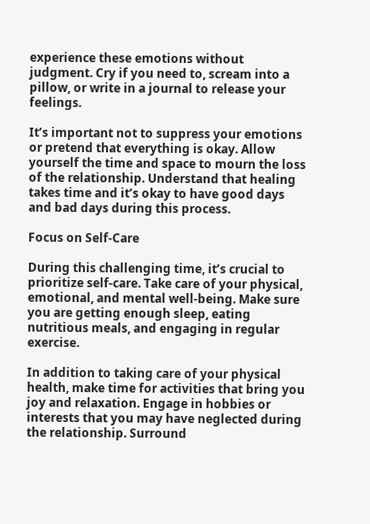experience these emotions without judgment. Cry if you need to, scream into a pillow, or write in a journal to release your feelings.

It’s important not to suppress your emotions or pretend that everything is okay. Allow yourself the time and space to mourn the loss of the relationship. Understand that healing takes time and it’s okay to have good days and bad days during this process.

Focus on Self-Care

During this challenging time, it’s crucial to prioritize self-care. Take care of your physical, emotional, and mental well-being. Make sure you are getting enough sleep, eating nutritious meals, and engaging in regular exercise.

In addition to taking care of your physical health, make time for activities that bring you joy and relaxation. Engage in hobbies or interests that you may have neglected during the relationship. Surround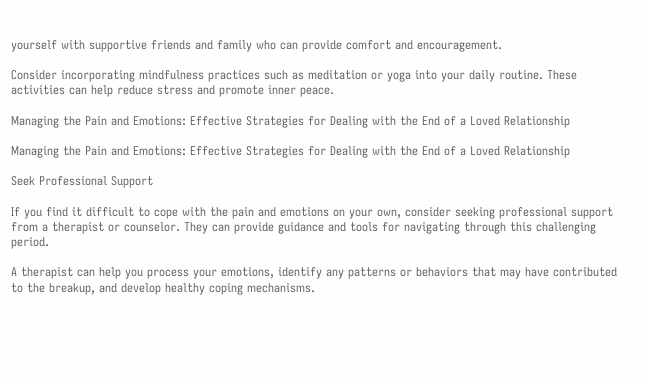yourself with supportive friends and family who can provide comfort and encouragement.

Consider incorporating mindfulness practices such as meditation or yoga into your daily routine. These activities can help reduce stress and promote inner peace.

Managing the Pain and Emotions: Effective Strategies for Dealing with the End of a Loved Relationship

Managing the Pain and Emotions: Effective Strategies for Dealing with the End of a Loved Relationship

Seek Professional Support

If you find it difficult to cope with the pain and emotions on your own, consider seeking professional support from a therapist or counselor. They can provide guidance and tools for navigating through this challenging period.

A therapist can help you process your emotions, identify any patterns or behaviors that may have contributed to the breakup, and develop healthy coping mechanisms.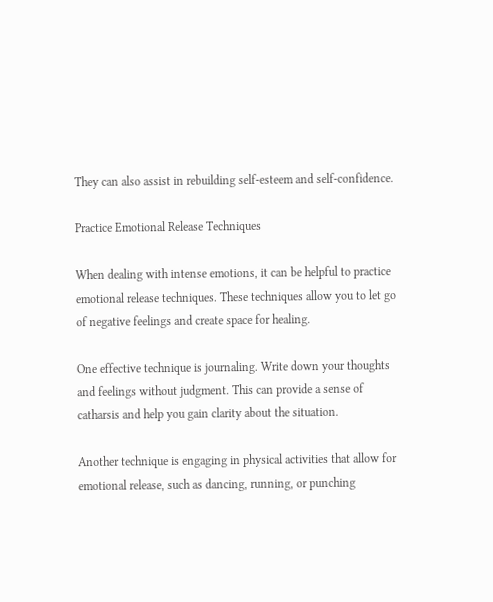They can also assist in rebuilding self-esteem and self-confidence.

Practice Emotional Release Techniques

When dealing with intense emotions, it can be helpful to practice emotional release techniques. These techniques allow you to let go of negative feelings and create space for healing.

One effective technique is journaling. Write down your thoughts and feelings without judgment. This can provide a sense of catharsis and help you gain clarity about the situation.

Another technique is engaging in physical activities that allow for emotional release, such as dancing, running, or punching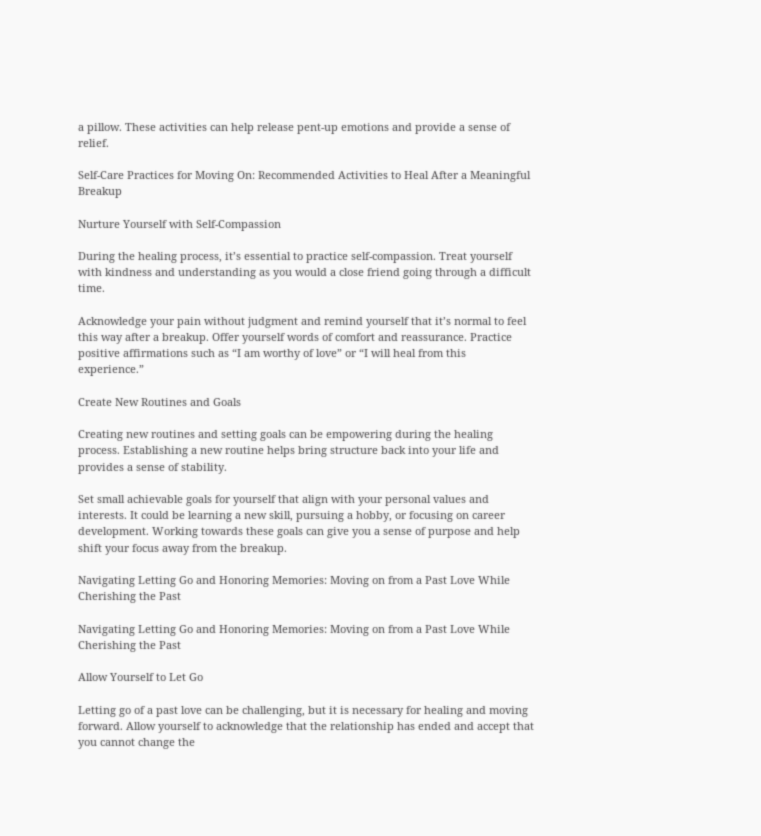a pillow. These activities can help release pent-up emotions and provide a sense of relief.

Self-Care Practices for Moving On: Recommended Activities to Heal After a Meaningful Breakup

Nurture Yourself with Self-Compassion

During the healing process, it’s essential to practice self-compassion. Treat yourself with kindness and understanding as you would a close friend going through a difficult time.

Acknowledge your pain without judgment and remind yourself that it’s normal to feel this way after a breakup. Offer yourself words of comfort and reassurance. Practice positive affirmations such as “I am worthy of love” or “I will heal from this experience.”

Create New Routines and Goals

Creating new routines and setting goals can be empowering during the healing process. Establishing a new routine helps bring structure back into your life and provides a sense of stability.

Set small achievable goals for yourself that align with your personal values and interests. It could be learning a new skill, pursuing a hobby, or focusing on career development. Working towards these goals can give you a sense of purpose and help shift your focus away from the breakup.

Navigating Letting Go and Honoring Memories: Moving on from a Past Love While Cherishing the Past

Navigating Letting Go and Honoring Memories: Moving on from a Past Love While Cherishing the Past

Allow Yourself to Let Go

Letting go of a past love can be challenging, but it is necessary for healing and moving forward. Allow yourself to acknowledge that the relationship has ended and accept that you cannot change the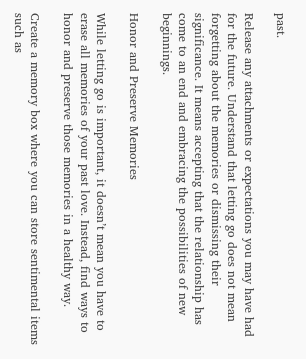past.

Release any attachments or expectations you may have had for the future. Understand that letting go does not mean forgetting about the memories or dismissing their significance. It means accepting that the relationship has come to an end and embracing the possibilities of new beginnings.

Honor and Preserve Memories

While letting go is important, it doesn’t mean you have to erase all memories of your past love. Instead, find ways to honor and preserve those memories in a healthy way.

Create a memory box where you can store sentimental items such as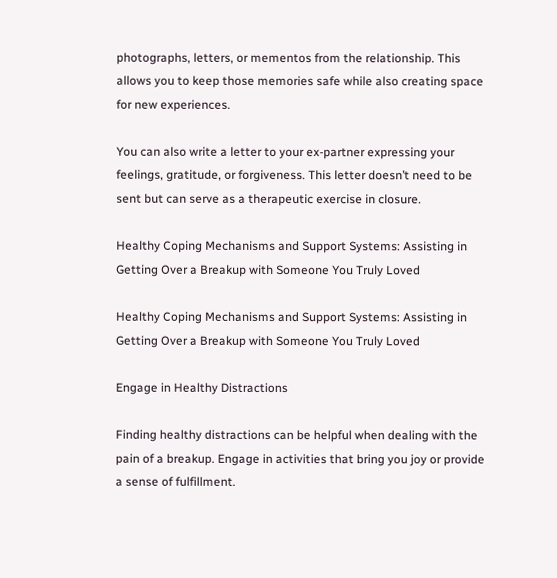photographs, letters, or mementos from the relationship. This allows you to keep those memories safe while also creating space for new experiences.

You can also write a letter to your ex-partner expressing your feelings, gratitude, or forgiveness. This letter doesn’t need to be sent but can serve as a therapeutic exercise in closure.

Healthy Coping Mechanisms and Support Systems: Assisting in Getting Over a Breakup with Someone You Truly Loved

Healthy Coping Mechanisms and Support Systems: Assisting in Getting Over a Breakup with Someone You Truly Loved

Engage in Healthy Distractions

Finding healthy distractions can be helpful when dealing with the pain of a breakup. Engage in activities that bring you joy or provide a sense of fulfillment.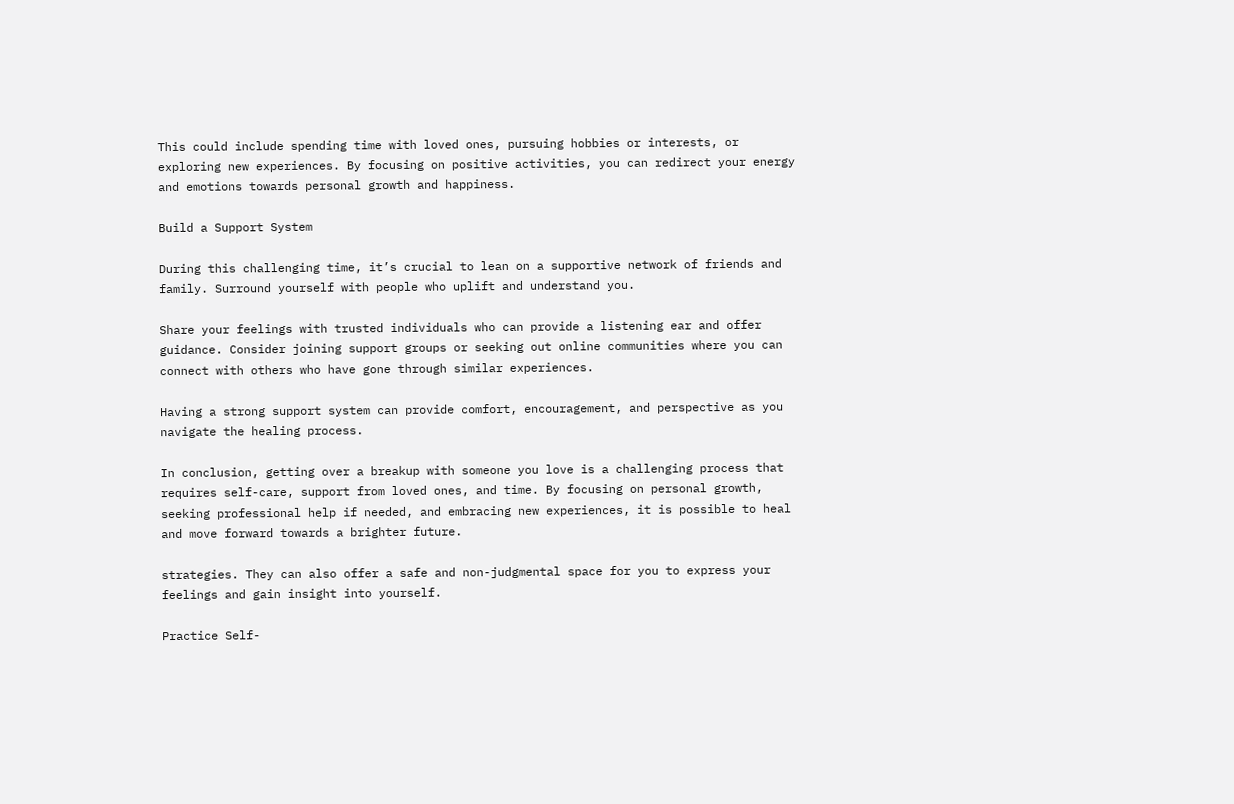This could include spending time with loved ones, pursuing hobbies or interests, or exploring new experiences. By focusing on positive activities, you can redirect your energy and emotions towards personal growth and happiness.

Build a Support System

During this challenging time, it’s crucial to lean on a supportive network of friends and family. Surround yourself with people who uplift and understand you.

Share your feelings with trusted individuals who can provide a listening ear and offer guidance. Consider joining support groups or seeking out online communities where you can connect with others who have gone through similar experiences.

Having a strong support system can provide comfort, encouragement, and perspective as you navigate the healing process.

In conclusion, getting over a breakup with someone you love is a challenging process that requires self-care, support from loved ones, and time. By focusing on personal growth, seeking professional help if needed, and embracing new experiences, it is possible to heal and move forward towards a brighter future.

strategies. They can also offer a safe and non-judgmental space for you to express your feelings and gain insight into yourself.

Practice Self-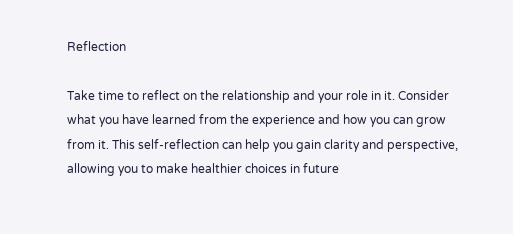Reflection

Take time to reflect on the relationship and your role in it. Consider what you have learned from the experience and how you can grow from it. This self-reflection can help you gain clarity and perspective, allowing you to make healthier choices in future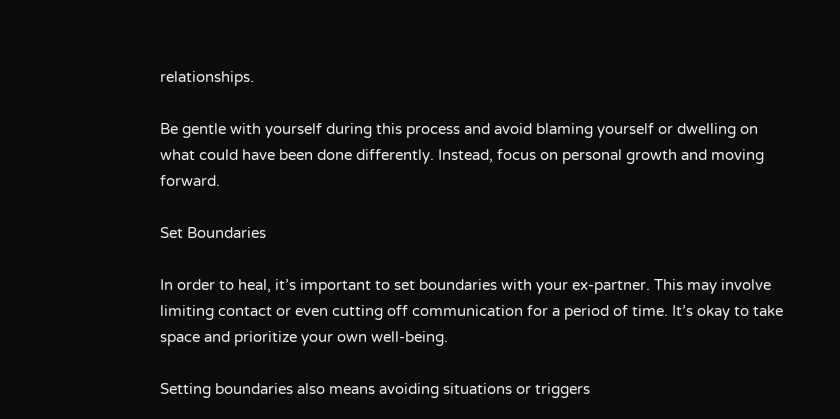relationships.

Be gentle with yourself during this process and avoid blaming yourself or dwelling on what could have been done differently. Instead, focus on personal growth and moving forward.

Set Boundaries

In order to heal, it’s important to set boundaries with your ex-partner. This may involve limiting contact or even cutting off communication for a period of time. It’s okay to take space and prioritize your own well-being.

Setting boundaries also means avoiding situations or triggers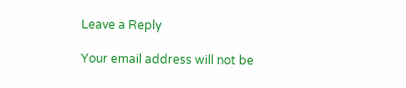Leave a Reply

Your email address will not be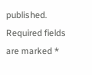published. Required fields are marked *